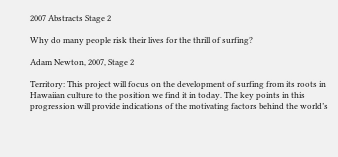2007 Abstracts Stage 2

Why do many people risk their lives for the thrill of surfing?

Adam Newton, 2007, Stage 2

Territory: This project will focus on the development of surfing from its roots in Hawaiian culture to the position we find it in today. The key points in this progression will provide indications of the motivating factors behind the world’s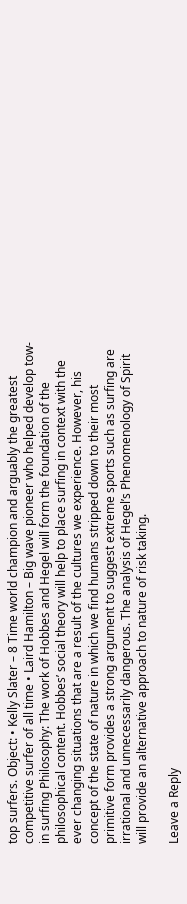top surfers. Object: • Kelly Slater – 8 Time world champion and arguably the greatest competitive surfer of all time • Laird Hamilton – Big wave pioneer who helped develop tow-in surfing Philosophy: The work of Hobbes and Hegel will form the foundation of the philosophical content. Hobbes’ social theory will help to place surfing in context with the ever changing situations that are a result of the cultures we experience. However, his concept of the state of nature in which we find humans stripped down to their most primitive form provides a strong argument to suggest extreme sports such as surfing are irrational and unnecessarily dangerous. The analysis of Hegel’s Phenomenology of Spirit will provide an alternative approach to nature of risk taking.

Leave a Reply